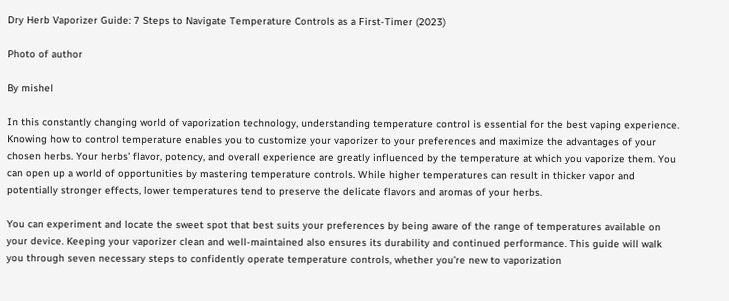Dry Herb Vaporizer Guide: 7 Steps to Navigate Temperature Controls as a First-Timer (2023)

Photo of author

By mishel

In this constantly changing world of vaporization technology, understanding temperature control is essential for the best vaping experience. Knowing how to control temperature enables you to customize your vaporizer to your preferences and maximize the advantages of your chosen herbs. Your herbs’ flavor, potency, and overall experience are greatly influenced by the temperature at which you vaporize them. You can open up a world of opportunities by mastering temperature controls. While higher temperatures can result in thicker vapor and potentially stronger effects, lower temperatures tend to preserve the delicate flavors and aromas of your herbs.

You can experiment and locate the sweet spot that best suits your preferences by being aware of the range of temperatures available on your device. Keeping your vaporizer clean and well-maintained also ensures its durability and continued performance. This guide will walk you through seven necessary steps to confidently operate temperature controls, whether you’re new to vaporization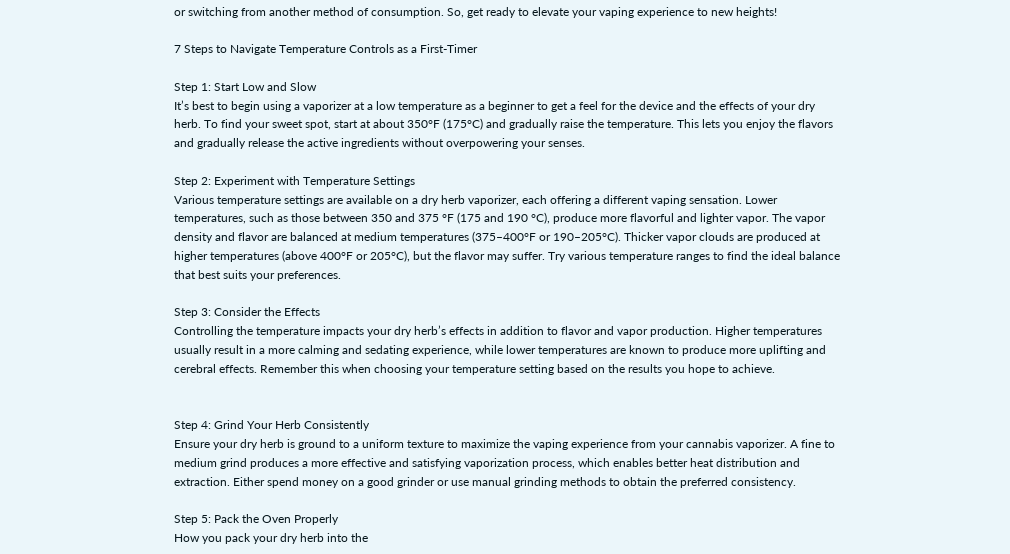or switching from another method of consumption. So, get ready to elevate your vaping experience to new heights!

7 Steps to Navigate Temperature Controls as a First-Timer

Step 1: Start Low and Slow
It’s best to begin using a vaporizer at a low temperature as a beginner to get a feel for the device and the effects of your dry herb. To find your sweet spot, start at about 350°F (175°C) and gradually raise the temperature. This lets you enjoy the flavors and gradually release the active ingredients without overpowering your senses.

Step 2: Experiment with Temperature Settings
Various temperature settings are available on a dry herb vaporizer, each offering a different vaping sensation. Lower temperatures, such as those between 350 and 375 °F (175 and 190 °C), produce more flavorful and lighter vapor. The vapor density and flavor are balanced at medium temperatures (375–400°F or 190–205°C). Thicker vapor clouds are produced at higher temperatures (above 400°F or 205°C), but the flavor may suffer. Try various temperature ranges to find the ideal balance that best suits your preferences.

Step 3: Consider the Effects
Controlling the temperature impacts your dry herb’s effects in addition to flavor and vapor production. Higher temperatures usually result in a more calming and sedating experience, while lower temperatures are known to produce more uplifting and cerebral effects. Remember this when choosing your temperature setting based on the results you hope to achieve.


Step 4: Grind Your Herb Consistently
Ensure your dry herb is ground to a uniform texture to maximize the vaping experience from your cannabis vaporizer. A fine to medium grind produces a more effective and satisfying vaporization process, which enables better heat distribution and extraction. Either spend money on a good grinder or use manual grinding methods to obtain the preferred consistency.

Step 5: Pack the Oven Properly
How you pack your dry herb into the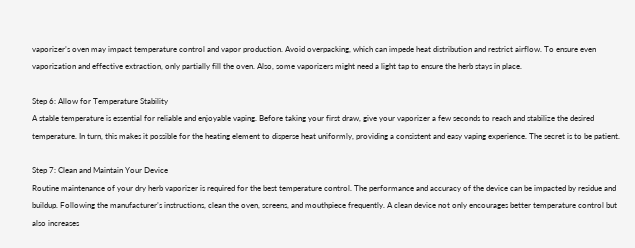vaporizer’s oven may impact temperature control and vapor production. Avoid overpacking, which can impede heat distribution and restrict airflow. To ensure even vaporization and effective extraction, only partially fill the oven. Also, some vaporizers might need a light tap to ensure the herb stays in place.

Step 6: Allow for Temperature Stability
A stable temperature is essential for reliable and enjoyable vaping. Before taking your first draw, give your vaporizer a few seconds to reach and stabilize the desired temperature. In turn, this makes it possible for the heating element to disperse heat uniformly, providing a consistent and easy vaping experience. The secret is to be patient.

Step 7: Clean and Maintain Your Device
Routine maintenance of your dry herb vaporizer is required for the best temperature control. The performance and accuracy of the device can be impacted by residue and buildup. Following the manufacturer’s instructions, clean the oven, screens, and mouthpiece frequently. A clean device not only encourages better temperature control but also increases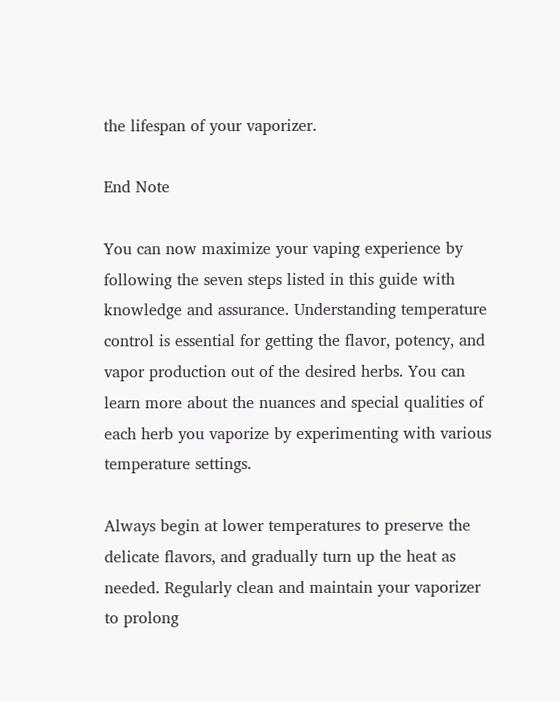the lifespan of your vaporizer.

End Note

You can now maximize your vaping experience by following the seven steps listed in this guide with knowledge and assurance. Understanding temperature control is essential for getting the flavor, potency, and vapor production out of the desired herbs. You can learn more about the nuances and special qualities of each herb you vaporize by experimenting with various temperature settings.

Always begin at lower temperatures to preserve the delicate flavors, and gradually turn up the heat as needed. Regularly clean and maintain your vaporizer to prolong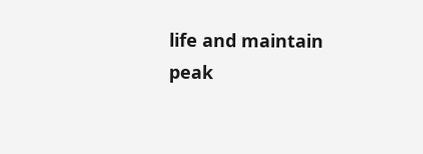life and maintain peak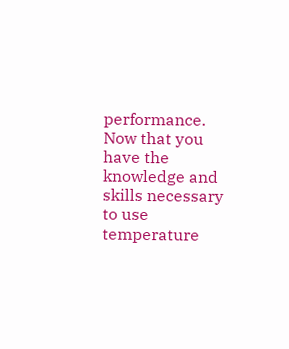performance. Now that you have the knowledge and skills necessary to use temperature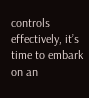controls effectively, it’s time to embark on an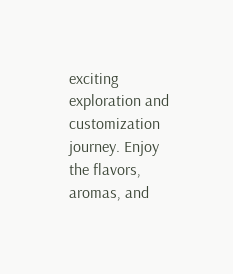exciting exploration and customization journey. Enjoy the flavors, aromas, and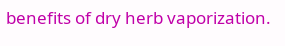benefits of dry herb vaporization.